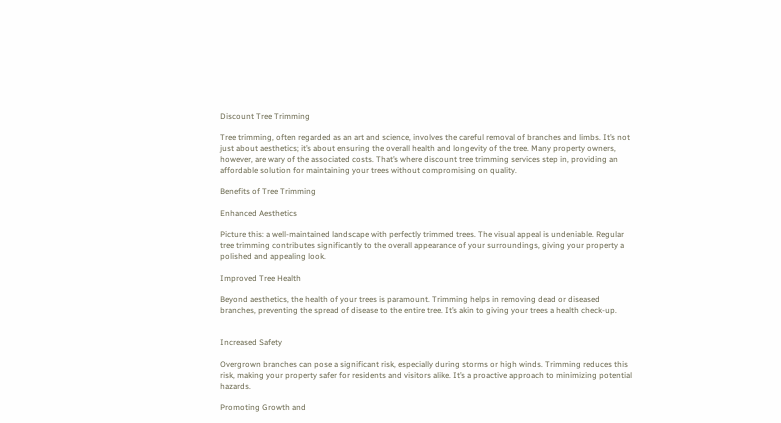Discount Tree Trimming

Tree trimming, often regarded as an art and science, involves the careful removal of branches and limbs. It’s not just about aesthetics; it’s about ensuring the overall health and longevity of the tree. Many property owners, however, are wary of the associated costs. That’s where discount tree trimming services step in, providing an affordable solution for maintaining your trees without compromising on quality.

Benefits of Tree Trimming

Enhanced Aesthetics

Picture this: a well-maintained landscape with perfectly trimmed trees. The visual appeal is undeniable. Regular tree trimming contributes significantly to the overall appearance of your surroundings, giving your property a polished and appealing look.

Improved Tree Health

Beyond aesthetics, the health of your trees is paramount. Trimming helps in removing dead or diseased branches, preventing the spread of disease to the entire tree. It’s akin to giving your trees a health check-up.


Increased Safety

Overgrown branches can pose a significant risk, especially during storms or high winds. Trimming reduces this risk, making your property safer for residents and visitors alike. It’s a proactive approach to minimizing potential hazards.

Promoting Growth and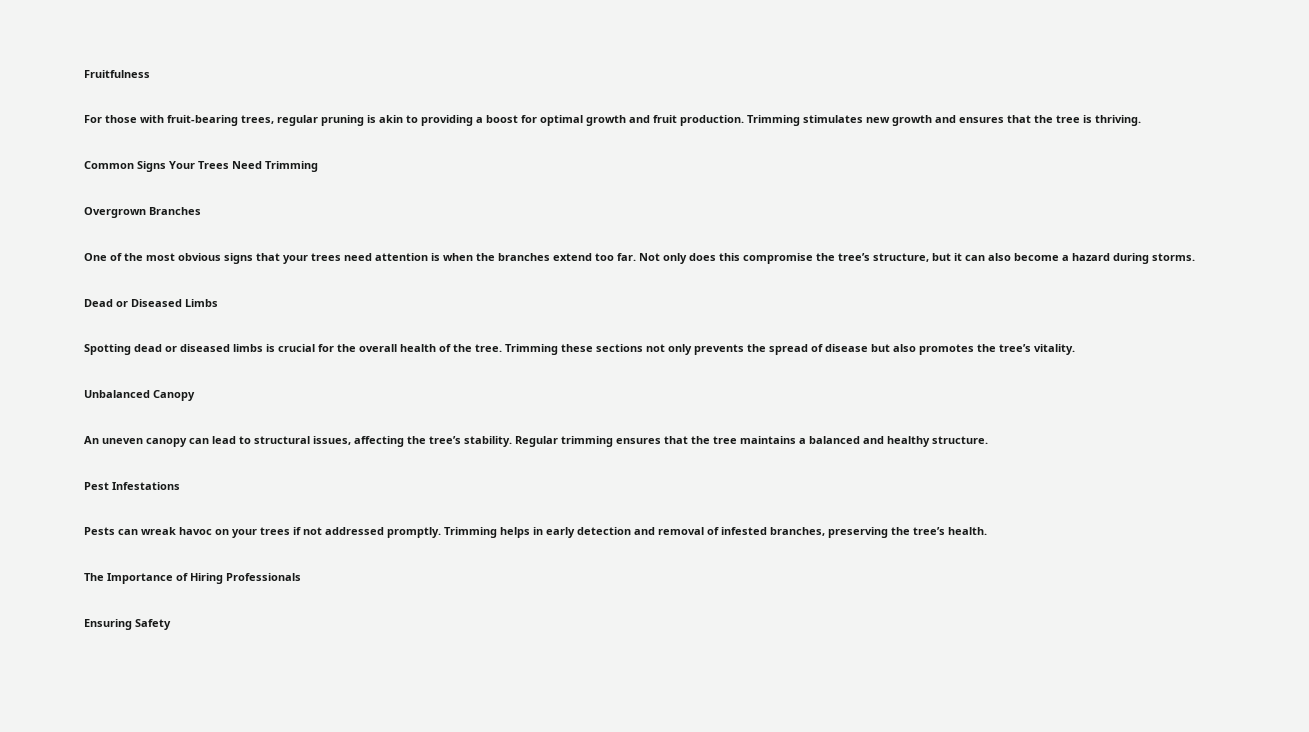Fruitfulness

For those with fruit-bearing trees, regular pruning is akin to providing a boost for optimal growth and fruit production. Trimming stimulates new growth and ensures that the tree is thriving.

Common Signs Your Trees Need Trimming

Overgrown Branches

One of the most obvious signs that your trees need attention is when the branches extend too far. Not only does this compromise the tree’s structure, but it can also become a hazard during storms.

Dead or Diseased Limbs

Spotting dead or diseased limbs is crucial for the overall health of the tree. Trimming these sections not only prevents the spread of disease but also promotes the tree’s vitality.

Unbalanced Canopy

An uneven canopy can lead to structural issues, affecting the tree’s stability. Regular trimming ensures that the tree maintains a balanced and healthy structure.

Pest Infestations

Pests can wreak havoc on your trees if not addressed promptly. Trimming helps in early detection and removal of infested branches, preserving the tree’s health.

The Importance of Hiring Professionals

Ensuring Safety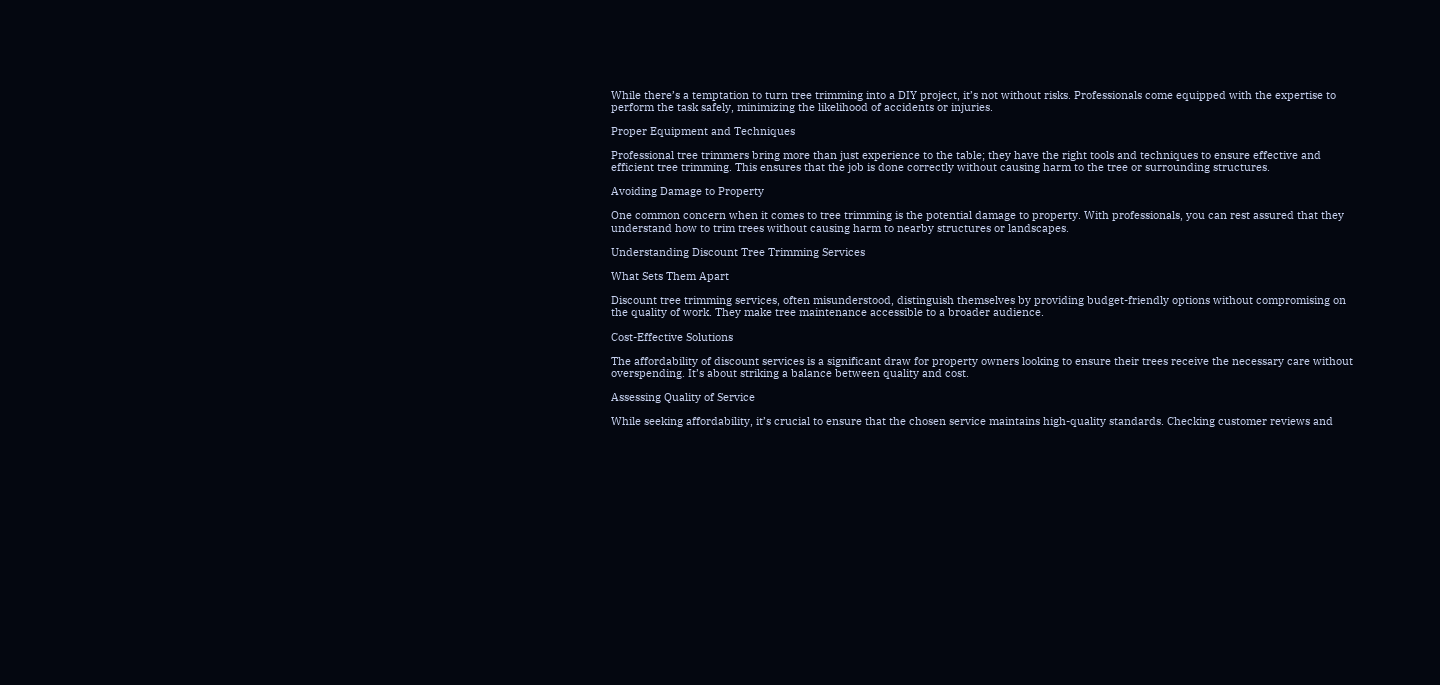While there’s a temptation to turn tree trimming into a DIY project, it’s not without risks. Professionals come equipped with the expertise to perform the task safely, minimizing the likelihood of accidents or injuries.

Proper Equipment and Techniques

Professional tree trimmers bring more than just experience to the table; they have the right tools and techniques to ensure effective and efficient tree trimming. This ensures that the job is done correctly without causing harm to the tree or surrounding structures.

Avoiding Damage to Property

One common concern when it comes to tree trimming is the potential damage to property. With professionals, you can rest assured that they understand how to trim trees without causing harm to nearby structures or landscapes.

Understanding Discount Tree Trimming Services

What Sets Them Apart

Discount tree trimming services, often misunderstood, distinguish themselves by providing budget-friendly options without compromising on the quality of work. They make tree maintenance accessible to a broader audience.

Cost-Effective Solutions

The affordability of discount services is a significant draw for property owners looking to ensure their trees receive the necessary care without overspending. It’s about striking a balance between quality and cost.

Assessing Quality of Service

While seeking affordability, it’s crucial to ensure that the chosen service maintains high-quality standards. Checking customer reviews and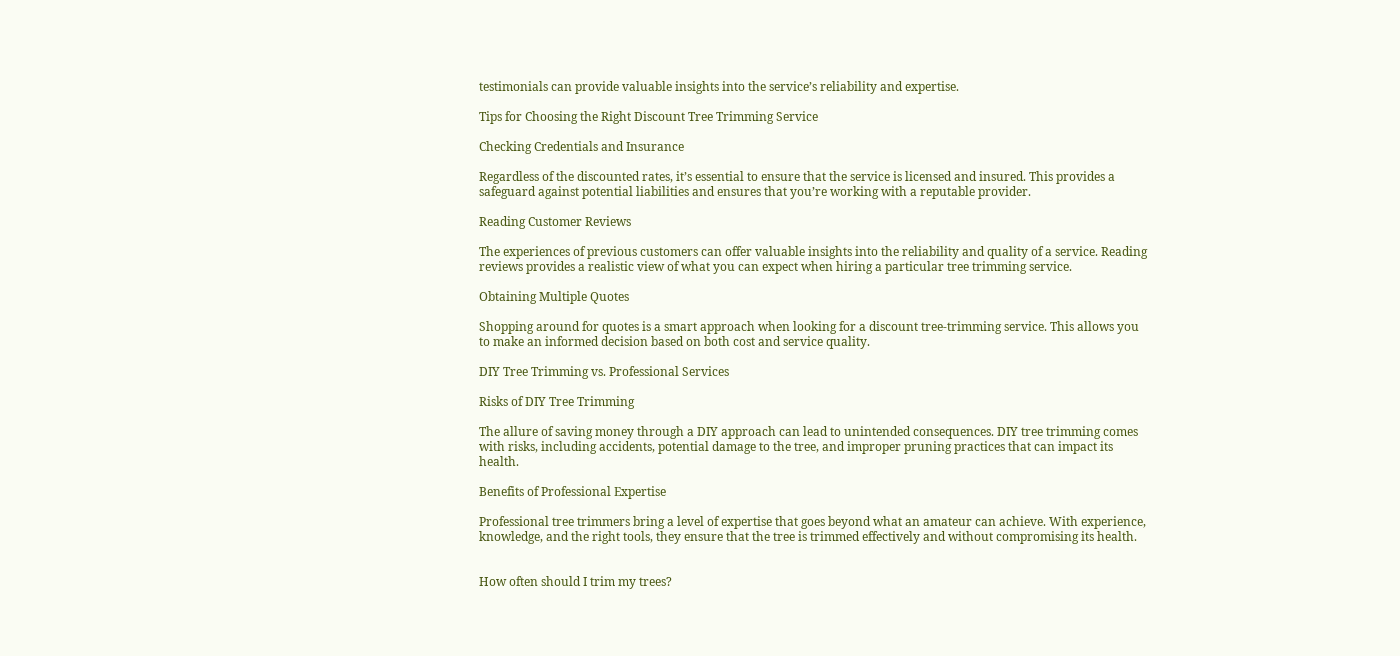testimonials can provide valuable insights into the service’s reliability and expertise.

Tips for Choosing the Right Discount Tree Trimming Service

Checking Credentials and Insurance

Regardless of the discounted rates, it’s essential to ensure that the service is licensed and insured. This provides a safeguard against potential liabilities and ensures that you’re working with a reputable provider.

Reading Customer Reviews

The experiences of previous customers can offer valuable insights into the reliability and quality of a service. Reading reviews provides a realistic view of what you can expect when hiring a particular tree trimming service.

Obtaining Multiple Quotes

Shopping around for quotes is a smart approach when looking for a discount tree-trimming service. This allows you to make an informed decision based on both cost and service quality.

DIY Tree Trimming vs. Professional Services

Risks of DIY Tree Trimming

The allure of saving money through a DIY approach can lead to unintended consequences. DIY tree trimming comes with risks, including accidents, potential damage to the tree, and improper pruning practices that can impact its health.

Benefits of Professional Expertise

Professional tree trimmers bring a level of expertise that goes beyond what an amateur can achieve. With experience, knowledge, and the right tools, they ensure that the tree is trimmed effectively and without compromising its health.


How often should I trim my trees?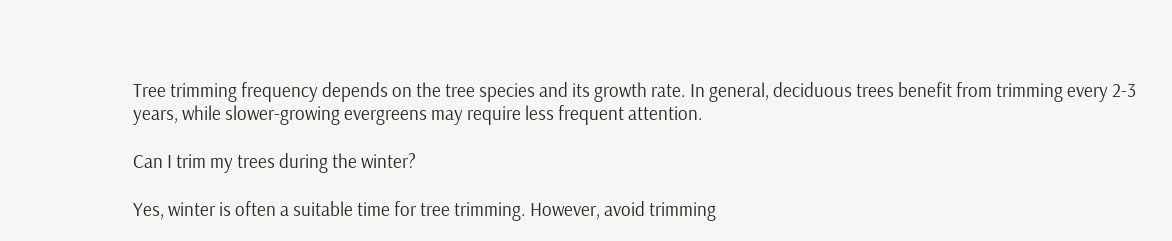Tree trimming frequency depends on the tree species and its growth rate. In general, deciduous trees benefit from trimming every 2-3 years, while slower-growing evergreens may require less frequent attention.

Can I trim my trees during the winter?

Yes, winter is often a suitable time for tree trimming. However, avoid trimming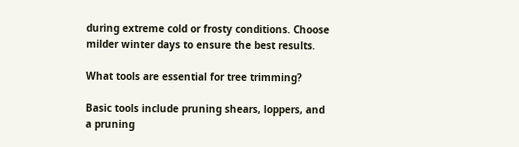during extreme cold or frosty conditions. Choose milder winter days to ensure the best results.

What tools are essential for tree trimming?

Basic tools include pruning shears, loppers, and a pruning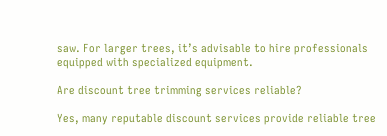saw. For larger trees, it’s advisable to hire professionals equipped with specialized equipment.

Are discount tree trimming services reliable?

Yes, many reputable discount services provide reliable tree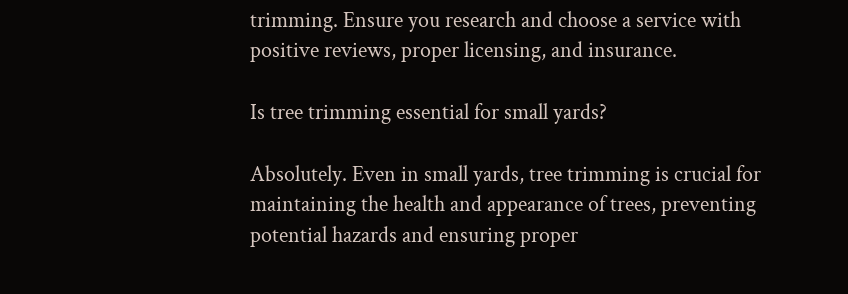trimming. Ensure you research and choose a service with positive reviews, proper licensing, and insurance.

Is tree trimming essential for small yards?

Absolutely. Even in small yards, tree trimming is crucial for maintaining the health and appearance of trees, preventing potential hazards and ensuring proper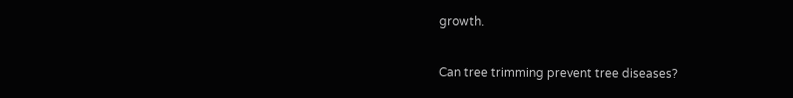growth.

Can tree trimming prevent tree diseases?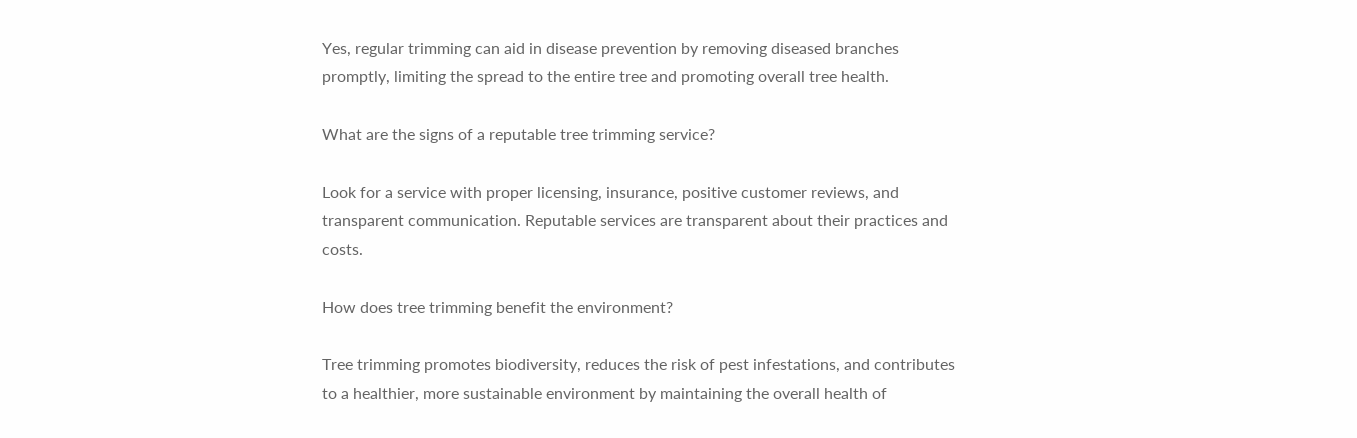Yes, regular trimming can aid in disease prevention by removing diseased branches promptly, limiting the spread to the entire tree and promoting overall tree health.

What are the signs of a reputable tree trimming service?

Look for a service with proper licensing, insurance, positive customer reviews, and transparent communication. Reputable services are transparent about their practices and costs.

How does tree trimming benefit the environment?

Tree trimming promotes biodiversity, reduces the risk of pest infestations, and contributes to a healthier, more sustainable environment by maintaining the overall health of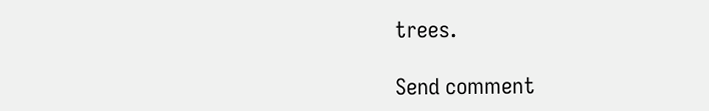trees.

Send comment